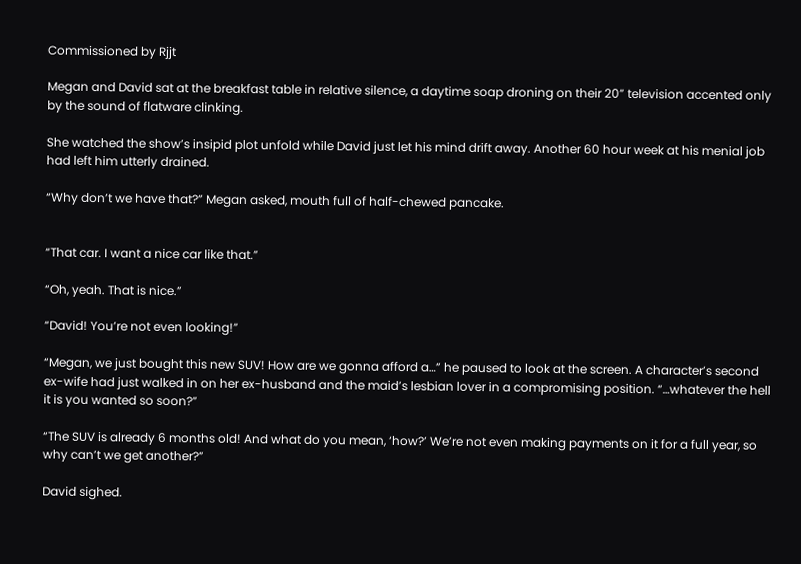Commissioned by Rjjt

Megan and David sat at the breakfast table in relative silence, a daytime soap droning on their 20” television accented only by the sound of flatware clinking.

She watched the show’s insipid plot unfold while David just let his mind drift away. Another 60 hour week at his menial job had left him utterly drained.

“Why don’t we have that?” Megan asked, mouth full of half-chewed pancake.


“That car. I want a nice car like that.”

“Oh, yeah. That is nice.”

“David! You’re not even looking!”

“Megan, we just bought this new SUV! How are we gonna afford a…” he paused to look at the screen. A character’s second ex-wife had just walked in on her ex-husband and the maid’s lesbian lover in a compromising position. “…whatever the hell it is you wanted so soon?”

“The SUV is already 6 months old! And what do you mean, ‘how?’ We’re not even making payments on it for a full year, so why can’t we get another?”

David sighed.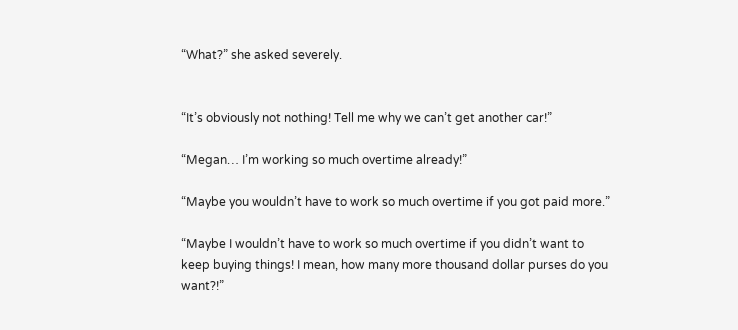“What?” she asked severely.


“It’s obviously not nothing! Tell me why we can’t get another car!”

“Megan… I’m working so much overtime already!”

“Maybe you wouldn’t have to work so much overtime if you got paid more.”

“Maybe I wouldn’t have to work so much overtime if you didn’t want to keep buying things! I mean, how many more thousand dollar purses do you want?!”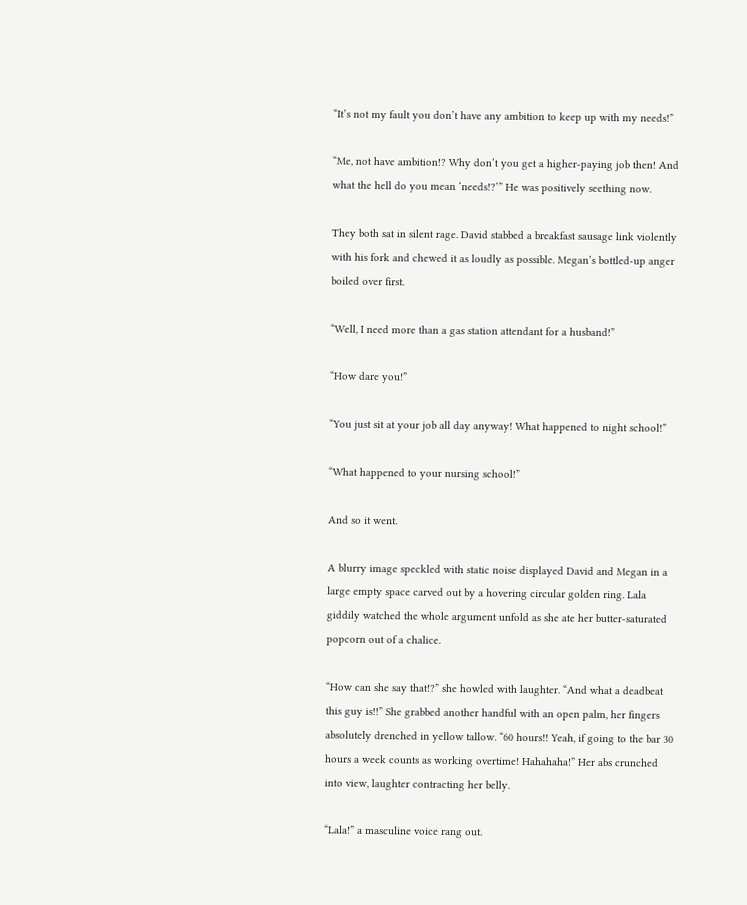“It’s not my fault you don’t have any ambition to keep up with my needs!”

“Me, not have ambition!? Why don’t you get a higher-paying job then! And what the hell do you mean ‘needs!?’” He was positively seething now.

They both sat in silent rage. David stabbed a breakfast sausage link violently with his fork and chewed it as loudly as possible. Megan’s bottled-up anger boiled over first.

“Well, I need more than a gas station attendant for a husband!”

“How dare you!”

“You just sit at your job all day anyway! What happened to night school!”

“What happened to your nursing school!”

And so it went.

A blurry image speckled with static noise displayed David and Megan in a large empty space carved out by a hovering circular golden ring. Lala giddily watched the whole argument unfold as she ate her butter-saturated popcorn out of a chalice.

“How can she say that!?” she howled with laughter. “And what a deadbeat this guy is!!” She grabbed another handful with an open palm, her fingers absolutely drenched in yellow tallow. “60 hours!! Yeah, if going to the bar 30 hours a week counts as working overtime! Hahahaha!” Her abs crunched into view, laughter contracting her belly.

“Lala!” a masculine voice rang out.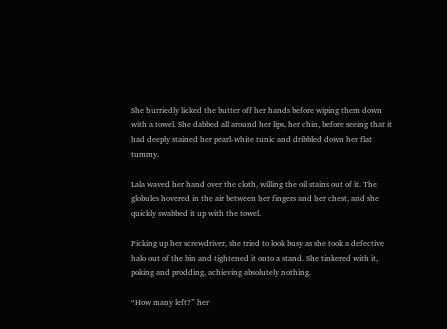She hurriedly licked the butter off her hands before wiping them down with a towel. She dabbed all around her lips, her chin, before seeing that it had deeply stained her pearl-white tunic and dribbled down her flat tummy.

Lala waved her hand over the cloth, willing the oil stains out of it. The globules hovered in the air between her fingers and her chest, and she quickly swabbed it up with the towel.

Picking up her screwdriver, she tried to look busy as she took a defective halo out of the bin and tightened it onto a stand. She tinkered with it, poking and prodding, achieving absolutely nothing.

“How many left?” her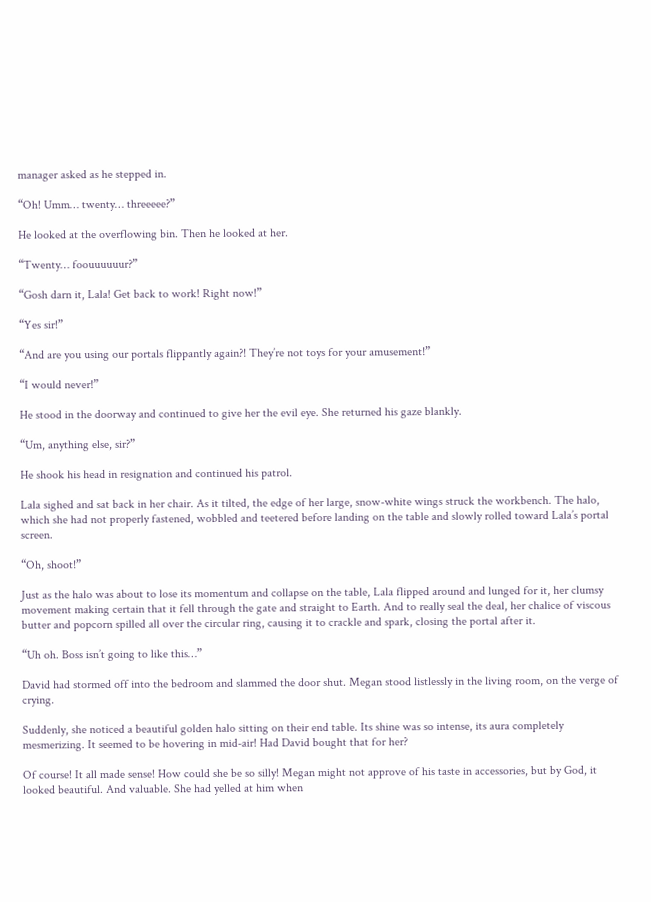manager asked as he stepped in.

“Oh! Umm… twenty… threeeee?”

He looked at the overflowing bin. Then he looked at her.

“Twenty… foouuuuuur?”

“Gosh darn it, Lala! Get back to work! Right now!”

“Yes sir!”

“And are you using our portals flippantly again?! They’re not toys for your amusement!”

“I would never!”

He stood in the doorway and continued to give her the evil eye. She returned his gaze blankly.

“Um, anything else, sir?”

He shook his head in resignation and continued his patrol.

Lala sighed and sat back in her chair. As it tilted, the edge of her large, snow-white wings struck the workbench. The halo, which she had not properly fastened, wobbled and teetered before landing on the table and slowly rolled toward Lala’s portal screen.

“Oh, shoot!”

Just as the halo was about to lose its momentum and collapse on the table, Lala flipped around and lunged for it, her clumsy movement making certain that it fell through the gate and straight to Earth. And to really seal the deal, her chalice of viscous butter and popcorn spilled all over the circular ring, causing it to crackle and spark, closing the portal after it.

“Uh oh. Boss isn’t going to like this…”

David had stormed off into the bedroom and slammed the door shut. Megan stood listlessly in the living room, on the verge of crying.

Suddenly, she noticed a beautiful golden halo sitting on their end table. Its shine was so intense, its aura completely mesmerizing. It seemed to be hovering in mid-air! Had David bought that for her?

Of course! It all made sense! How could she be so silly! Megan might not approve of his taste in accessories, but by God, it looked beautiful. And valuable. She had yelled at him when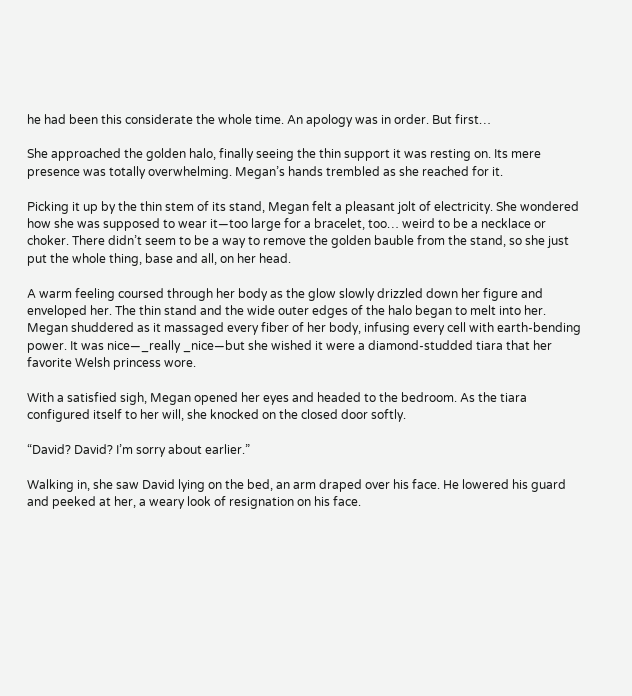he had been this considerate the whole time. An apology was in order. But first…

She approached the golden halo, finally seeing the thin support it was resting on. Its mere presence was totally overwhelming. Megan’s hands trembled as she reached for it.

Picking it up by the thin stem of its stand, Megan felt a pleasant jolt of electricity. She wondered how she was supposed to wear it—too large for a bracelet, too… weird to be a necklace or choker. There didn’t seem to be a way to remove the golden bauble from the stand, so she just put the whole thing, base and all, on her head.

A warm feeling coursed through her body as the glow slowly drizzled down her figure and enveloped her. The thin stand and the wide outer edges of the halo began to melt into her. Megan shuddered as it massaged every fiber of her body, infusing every cell with earth-bending power. It was nice—_really _nice—but she wished it were a diamond-studded tiara that her favorite Welsh princess wore.

With a satisfied sigh, Megan opened her eyes and headed to the bedroom. As the tiara configured itself to her will, she knocked on the closed door softly.

“David? David? I’m sorry about earlier.”

Walking in, she saw David lying on the bed, an arm draped over his face. He lowered his guard and peeked at her, a weary look of resignation on his face.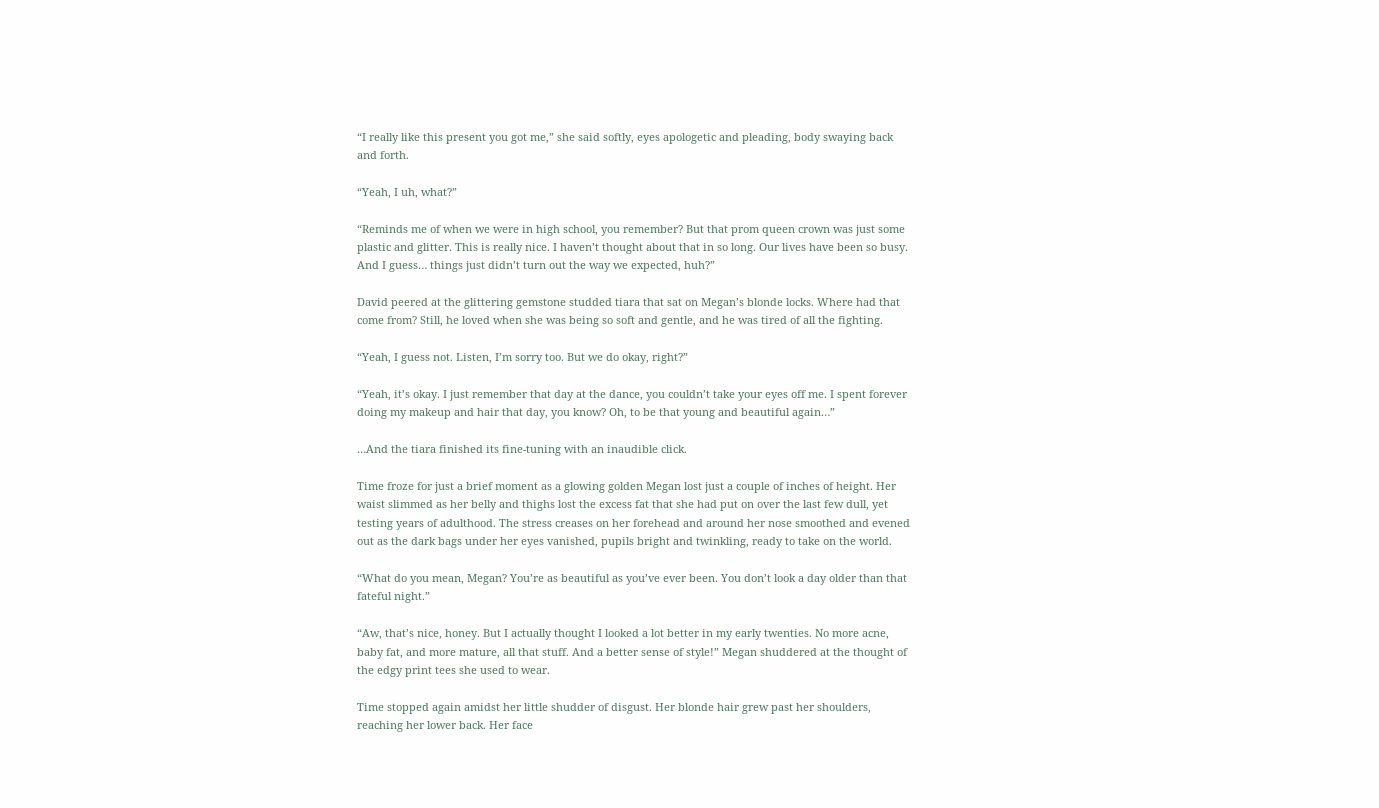“I really like this present you got me,” she said softly, eyes apologetic and pleading, body swaying back and forth.

“Yeah, I uh, what?”

“Reminds me of when we were in high school, you remember? But that prom queen crown was just some plastic and glitter. This is really nice. I haven’t thought about that in so long. Our lives have been so busy. And I guess… things just didn’t turn out the way we expected, huh?”

David peered at the glittering gemstone studded tiara that sat on Megan’s blonde locks. Where had that come from? Still, he loved when she was being so soft and gentle, and he was tired of all the fighting.

“Yeah, I guess not. Listen, I’m sorry too. But we do okay, right?”

“Yeah, it’s okay. I just remember that day at the dance, you couldn’t take your eyes off me. I spent forever doing my makeup and hair that day, you know? Oh, to be that young and beautiful again…”

…And the tiara finished its fine-tuning with an inaudible click.

Time froze for just a brief moment as a glowing golden Megan lost just a couple of inches of height. Her waist slimmed as her belly and thighs lost the excess fat that she had put on over the last few dull, yet testing years of adulthood. The stress creases on her forehead and around her nose smoothed and evened out as the dark bags under her eyes vanished, pupils bright and twinkling, ready to take on the world.

“What do you mean, Megan? You’re as beautiful as you’ve ever been. You don’t look a day older than that fateful night.”

“Aw, that’s nice, honey. But I actually thought I looked a lot better in my early twenties. No more acne, baby fat, and more mature, all that stuff. And a better sense of style!” Megan shuddered at the thought of the edgy print tees she used to wear.

Time stopped again amidst her little shudder of disgust. Her blonde hair grew past her shoulders, reaching her lower back. Her face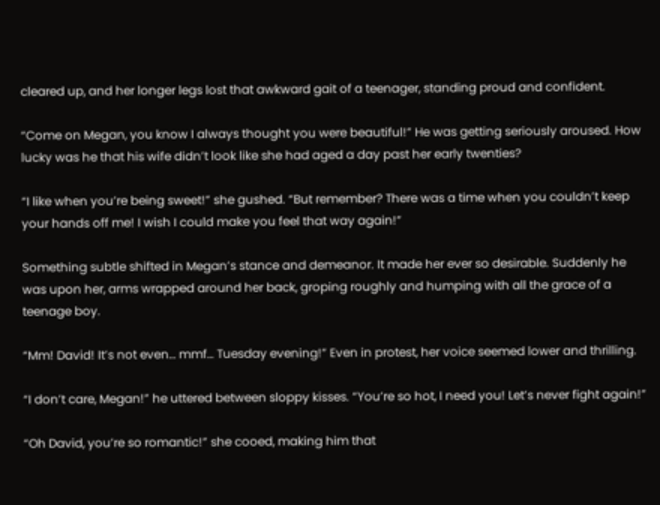cleared up, and her longer legs lost that awkward gait of a teenager, standing proud and confident.

“Come on Megan, you know I always thought you were beautiful!” He was getting seriously aroused. How lucky was he that his wife didn’t look like she had aged a day past her early twenties?

“I like when you’re being sweet!” she gushed. “But remember? There was a time when you couldn’t keep your hands off me! I wish I could make you feel that way again!”

Something subtle shifted in Megan’s stance and demeanor. It made her ever so desirable. Suddenly he was upon her, arms wrapped around her back, groping roughly and humping with all the grace of a teenage boy.

“Mm! David! It’s not even… mmf… Tuesday evening!” Even in protest, her voice seemed lower and thrilling.

“I don’t care, Megan!” he uttered between sloppy kisses. “You’re so hot, I need you! Let’s never fight again!”

“Oh David, you’re so romantic!” she cooed, making him that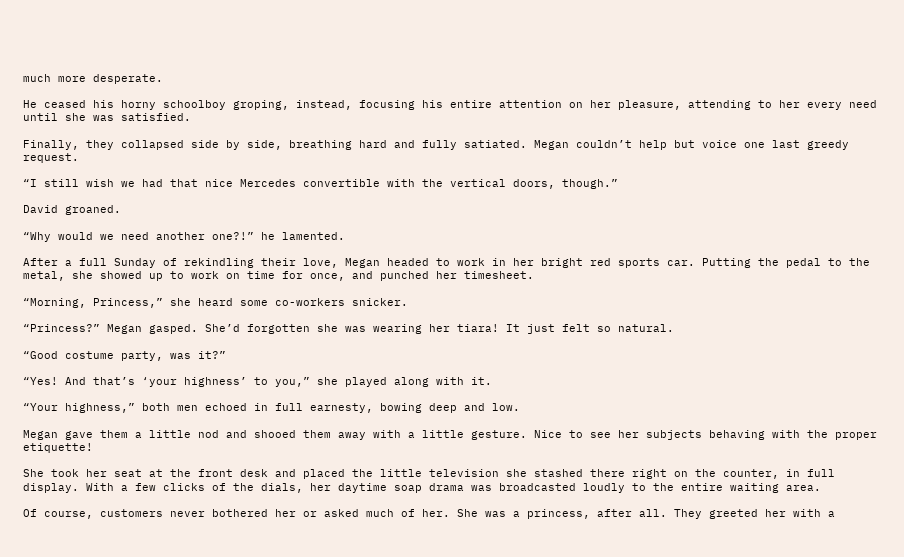much more desperate.

He ceased his horny schoolboy groping, instead, focusing his entire attention on her pleasure, attending to her every need until she was satisfied.

Finally, they collapsed side by side, breathing hard and fully satiated. Megan couldn’t help but voice one last greedy request.

“I still wish we had that nice Mercedes convertible with the vertical doors, though.”

David groaned.

“Why would we need another one?!” he lamented.

After a full Sunday of rekindling their love, Megan headed to work in her bright red sports car. Putting the pedal to the metal, she showed up to work on time for once, and punched her timesheet.

“Morning, Princess,” she heard some co-workers snicker.

“Princess?” Megan gasped. She’d forgotten she was wearing her tiara! It just felt so natural.

“Good costume party, was it?”

“Yes! And that’s ‘your highness’ to you,” she played along with it.

“Your highness,” both men echoed in full earnesty, bowing deep and low.

Megan gave them a little nod and shooed them away with a little gesture. Nice to see her subjects behaving with the proper etiquette!

She took her seat at the front desk and placed the little television she stashed there right on the counter, in full display. With a few clicks of the dials, her daytime soap drama was broadcasted loudly to the entire waiting area.

Of course, customers never bothered her or asked much of her. She was a princess, after all. They greeted her with a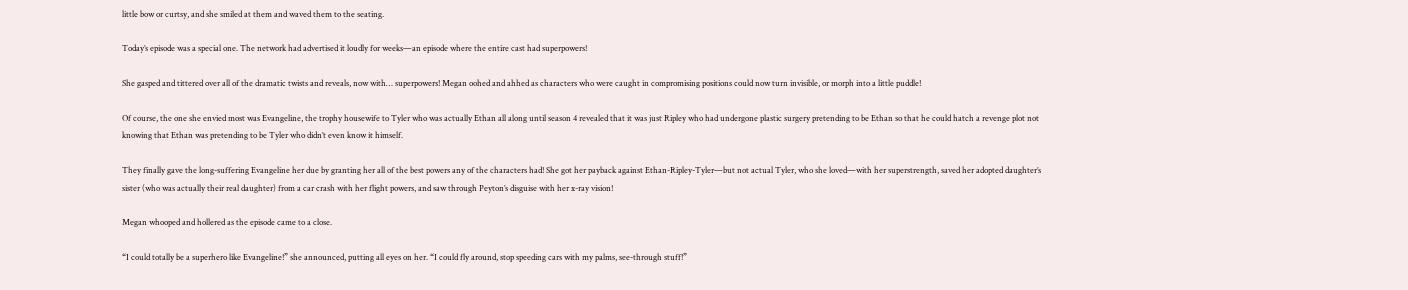little bow or curtsy, and she smiled at them and waved them to the seating.

Today’s episode was a special one. The network had advertised it loudly for weeks—an episode where the entire cast had superpowers!

She gasped and tittered over all of the dramatic twists and reveals, now with… superpowers! Megan oohed and ahhed as characters who were caught in compromising positions could now turn invisible, or morph into a little puddle!

Of course, the one she envied most was Evangeline, the trophy housewife to Tyler who was actually Ethan all along until season 4 revealed that it was just Ripley who had undergone plastic surgery pretending to be Ethan so that he could hatch a revenge plot not knowing that Ethan was pretending to be Tyler who didn’t even know it himself.

They finally gave the long-suffering Evangeline her due by granting her all of the best powers any of the characters had! She got her payback against Ethan-Ripley-Tyler—but not actual Tyler, who she loved—with her superstrength, saved her adopted daughter’s sister (who was actually their real daughter) from a car crash with her flight powers, and saw through Peyton’s disguise with her x-ray vision!

Megan whooped and hollered as the episode came to a close.

“I could totally be a superhero like Evangeline!” she announced, putting all eyes on her. “I could fly around, stop speeding cars with my palms, see-through stuff!”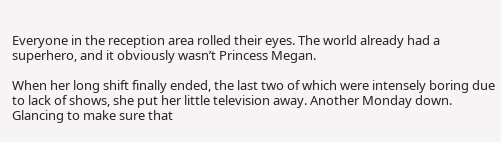Everyone in the reception area rolled their eyes. The world already had a superhero, and it obviously wasn’t Princess Megan.

When her long shift finally ended, the last two of which were intensely boring due to lack of shows, she put her little television away. Another Monday down. Glancing to make sure that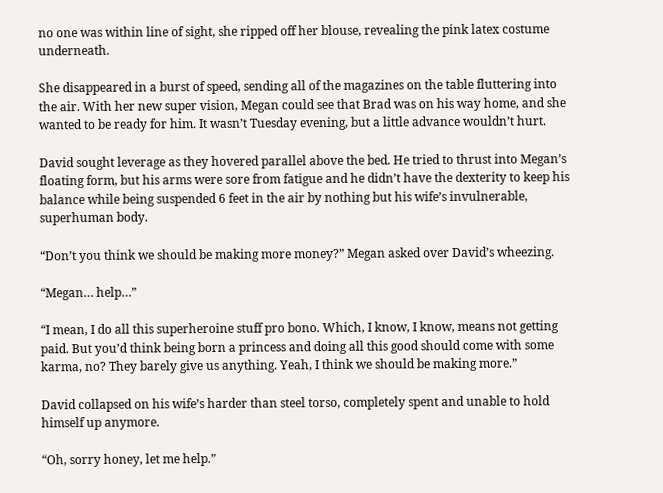no one was within line of sight, she ripped off her blouse, revealing the pink latex costume underneath.

She disappeared in a burst of speed, sending all of the magazines on the table fluttering into the air. With her new super vision, Megan could see that Brad was on his way home, and she wanted to be ready for him. It wasn’t Tuesday evening, but a little advance wouldn’t hurt.

David sought leverage as they hovered parallel above the bed. He tried to thrust into Megan’s floating form, but his arms were sore from fatigue and he didn’t have the dexterity to keep his balance while being suspended 6 feet in the air by nothing but his wife’s invulnerable, superhuman body.

“Don’t you think we should be making more money?” Megan asked over David’s wheezing.

“Megan… help…”

“I mean, I do all this superheroine stuff pro bono. Which, I know, I know, means not getting paid. But you’d think being born a princess and doing all this good should come with some karma, no? They barely give us anything. Yeah, I think we should be making more.”

David collapsed on his wife’s harder than steel torso, completely spent and unable to hold himself up anymore.

“Oh, sorry honey, let me help.”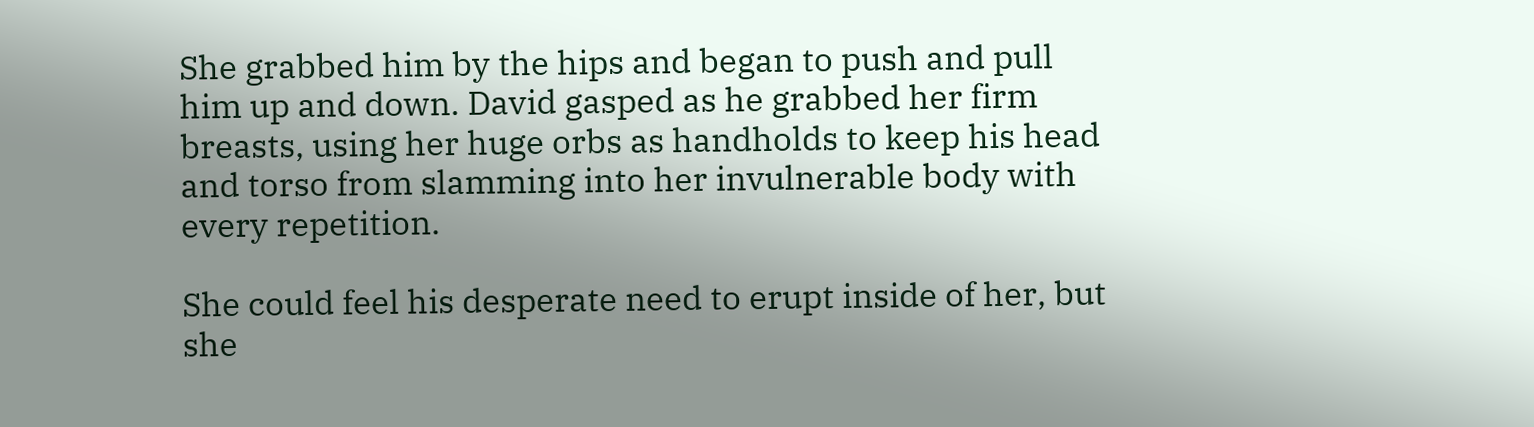She grabbed him by the hips and began to push and pull him up and down. David gasped as he grabbed her firm breasts, using her huge orbs as handholds to keep his head and torso from slamming into her invulnerable body with every repetition.

She could feel his desperate need to erupt inside of her, but she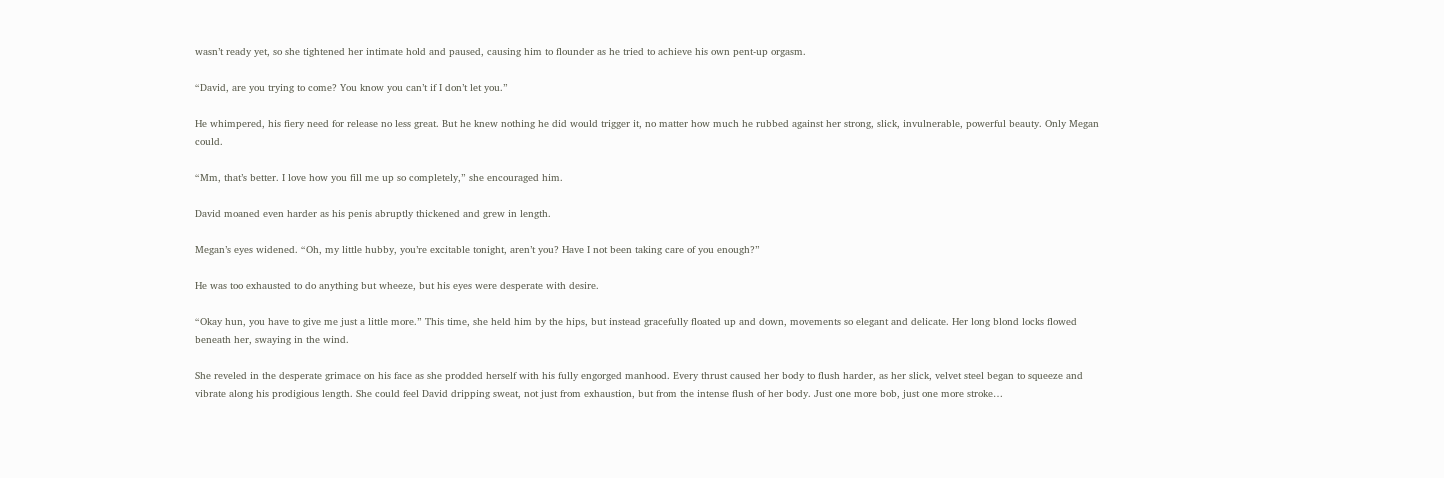wasn’t ready yet, so she tightened her intimate hold and paused, causing him to flounder as he tried to achieve his own pent-up orgasm.

“David, are you trying to come? You know you can’t if I don’t let you.”

He whimpered, his fiery need for release no less great. But he knew nothing he did would trigger it, no matter how much he rubbed against her strong, slick, invulnerable, powerful beauty. Only Megan could.

“Mm, that’s better. I love how you fill me up so completely,” she encouraged him.

David moaned even harder as his penis abruptly thickened and grew in length.

Megan’s eyes widened. “Oh, my little hubby, you’re excitable tonight, aren’t you? Have I not been taking care of you enough?”

He was too exhausted to do anything but wheeze, but his eyes were desperate with desire.

“Okay hun, you have to give me just a little more.” This time, she held him by the hips, but instead gracefully floated up and down, movements so elegant and delicate. Her long blond locks flowed beneath her, swaying in the wind.

She reveled in the desperate grimace on his face as she prodded herself with his fully engorged manhood. Every thrust caused her body to flush harder, as her slick, velvet steel began to squeeze and vibrate along his prodigious length. She could feel David dripping sweat, not just from exhaustion, but from the intense flush of her body. Just one more bob, just one more stroke…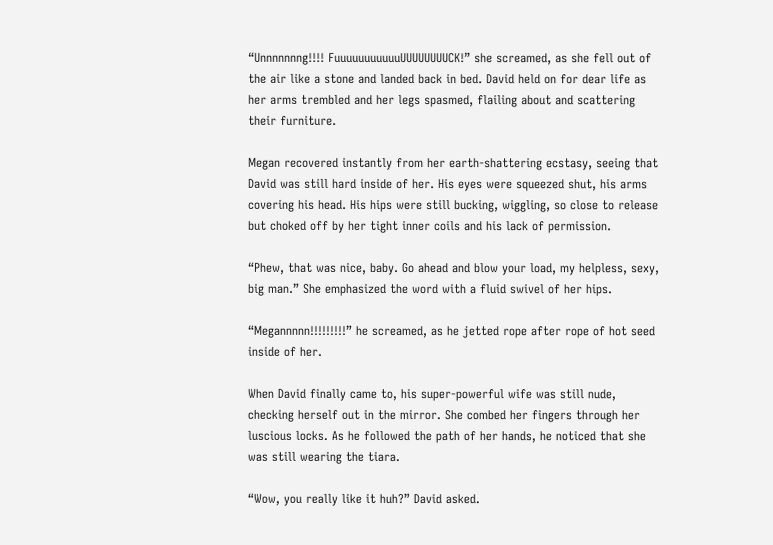“Unnnnnnng!!!! FuuuuuuuuuuuUUUUUUUUCK!” she screamed, as she fell out of the air like a stone and landed back in bed. David held on for dear life as her arms trembled and her legs spasmed, flailing about and scattering their furniture.

Megan recovered instantly from her earth-shattering ecstasy, seeing that David was still hard inside of her. His eyes were squeezed shut, his arms covering his head. His hips were still bucking, wiggling, so close to release but choked off by her tight inner coils and his lack of permission.

“Phew, that was nice, baby. Go ahead and blow your load, my helpless, sexy, big man.” She emphasized the word with a fluid swivel of her hips.

“Megannnnn!!!!!!!!!” he screamed, as he jetted rope after rope of hot seed inside of her.

When David finally came to, his super-powerful wife was still nude, checking herself out in the mirror. She combed her fingers through her luscious locks. As he followed the path of her hands, he noticed that she was still wearing the tiara.

“Wow, you really like it huh?” David asked.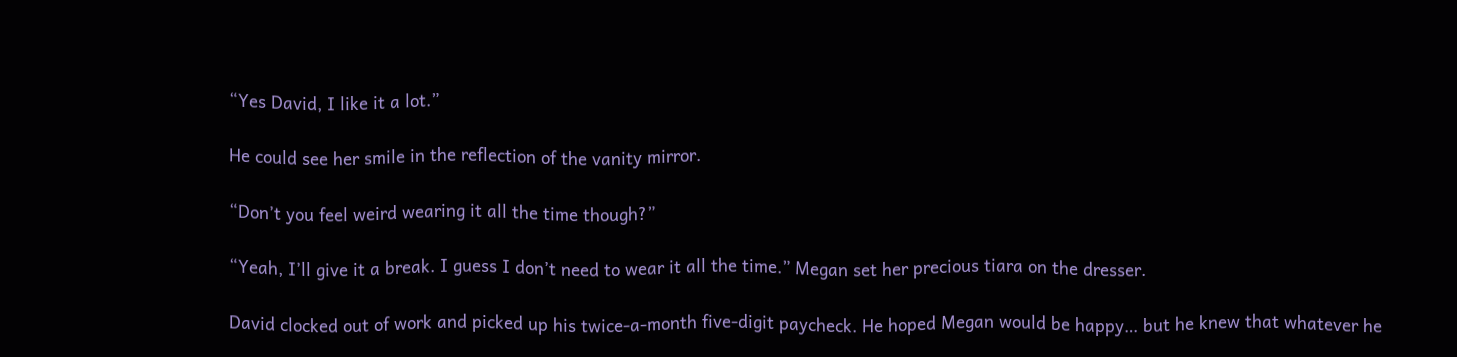“Yes David, I like it a lot.”

He could see her smile in the reflection of the vanity mirror.

“Don’t you feel weird wearing it all the time though?”

“Yeah, I’ll give it a break. I guess I don’t need to wear it all the time.” Megan set her precious tiara on the dresser.

David clocked out of work and picked up his twice-a-month five-digit paycheck. He hoped Megan would be happy… but he knew that whatever he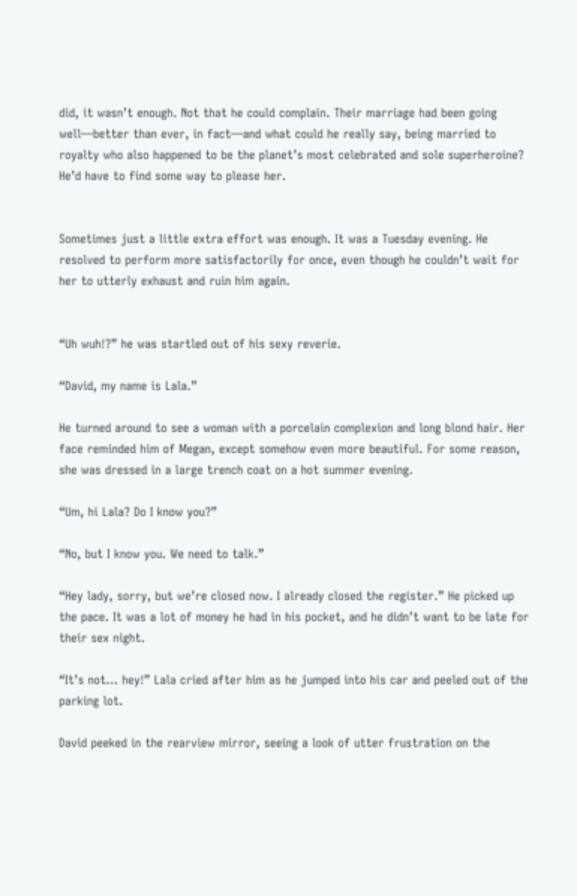did, it wasn’t enough. Not that he could complain. Their marriage had been going well—better than ever, in fact—and what could he really say, being married to royalty who also happened to be the planet’s most celebrated and sole superheroine? He’d have to find some way to please her.


Sometimes just a little extra effort was enough. It was a Tuesday evening. He resolved to perform more satisfactorily for once, even though he couldn’t wait for her to utterly exhaust and ruin him again.


“Uh wuh!?” he was startled out of his sexy reverie.

“David, my name is Lala.”

He turned around to see a woman with a porcelain complexion and long blond hair. Her face reminded him of Megan, except somehow even more beautiful. For some reason, she was dressed in a large trench coat on a hot summer evening.

“Um, hi Lala? Do I know you?”

“No, but I know you. We need to talk.”

“Hey lady, sorry, but we’re closed now. I already closed the register.” He picked up the pace. It was a lot of money he had in his pocket, and he didn’t want to be late for their sex night.

“It’s not… hey!” Lala cried after him as he jumped into his car and peeled out of the parking lot.

David peeked in the rearview mirror, seeing a look of utter frustration on the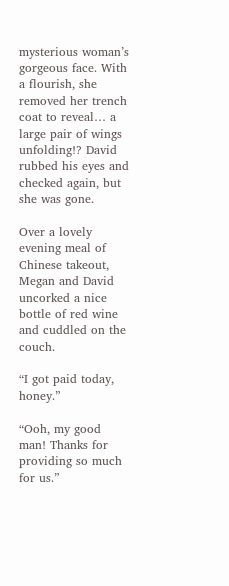mysterious woman’s gorgeous face. With a flourish, she removed her trench coat to reveal… a large pair of wings unfolding!? David rubbed his eyes and checked again, but she was gone.

Over a lovely evening meal of Chinese takeout, Megan and David uncorked a nice bottle of red wine and cuddled on the couch.

“I got paid today, honey.”

“Ooh, my good man! Thanks for providing so much for us.”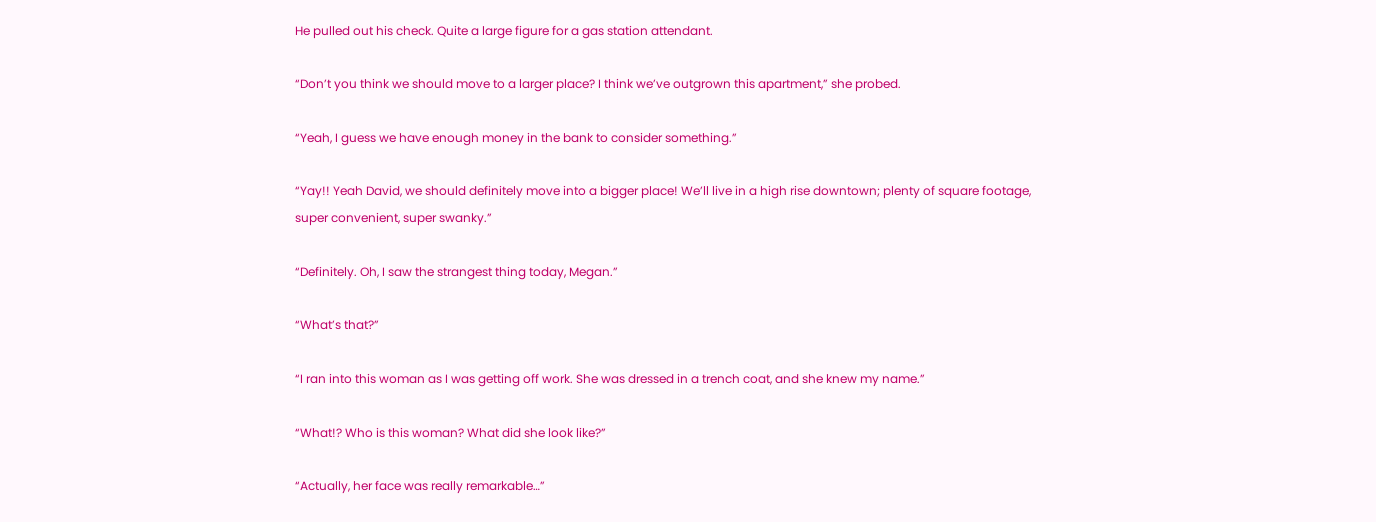He pulled out his check. Quite a large figure for a gas station attendant.

“Don’t you think we should move to a larger place? I think we’ve outgrown this apartment,” she probed.

“Yeah, I guess we have enough money in the bank to consider something.”

“Yay!! Yeah David, we should definitely move into a bigger place! We’ll live in a high rise downtown; plenty of square footage, super convenient, super swanky.”

“Definitely. Oh, I saw the strangest thing today, Megan.”

“What’s that?”

“I ran into this woman as I was getting off work. She was dressed in a trench coat, and she knew my name.”

“What!? Who is this woman? What did she look like?”

“Actually, her face was really remarkable…”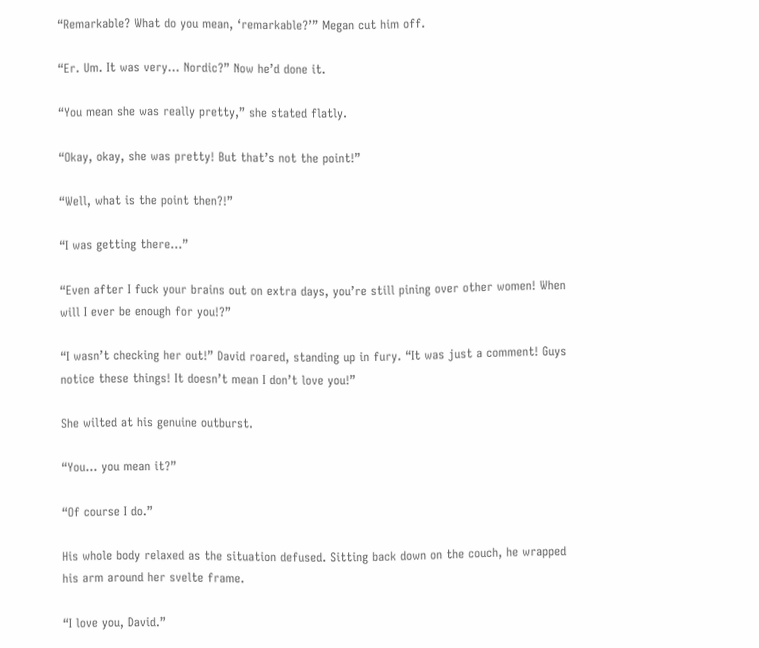“Remarkable? What do you mean, ‘remarkable?’” Megan cut him off.

“Er. Um. It was very… Nordic?” Now he’d done it.

“You mean she was really pretty,” she stated flatly.

“Okay, okay, she was pretty! But that’s not the point!”

“Well, what is the point then?!”

“I was getting there…”

“Even after I fuck your brains out on extra days, you’re still pining over other women! When will I ever be enough for you!?”

“I wasn’t checking her out!” David roared, standing up in fury. “It was just a comment! Guys notice these things! It doesn’t mean I don’t love you!”

She wilted at his genuine outburst.

“You… you mean it?”

“Of course I do.”

His whole body relaxed as the situation defused. Sitting back down on the couch, he wrapped his arm around her svelte frame.

“I love you, David.”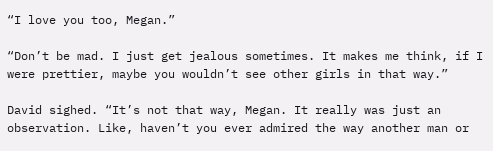“I love you too, Megan.”

“Don’t be mad. I just get jealous sometimes. It makes me think, if I were prettier, maybe you wouldn’t see other girls in that way.”

David sighed. “It’s not that way, Megan. It really was just an observation. Like, haven’t you ever admired the way another man or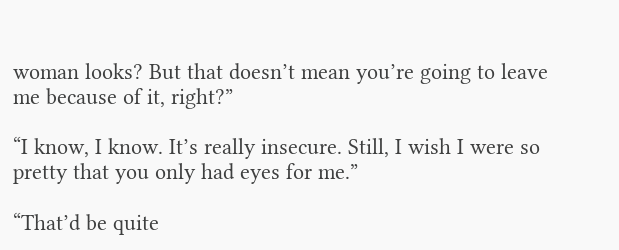woman looks? But that doesn’t mean you’re going to leave me because of it, right?”

“I know, I know. It’s really insecure. Still, I wish I were so pretty that you only had eyes for me.”

“That’d be quite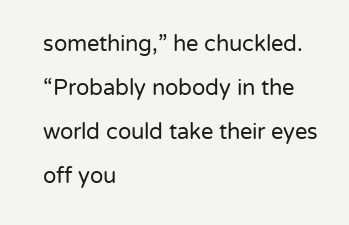something,” he chuckled. “Probably nobody in the world could take their eyes off you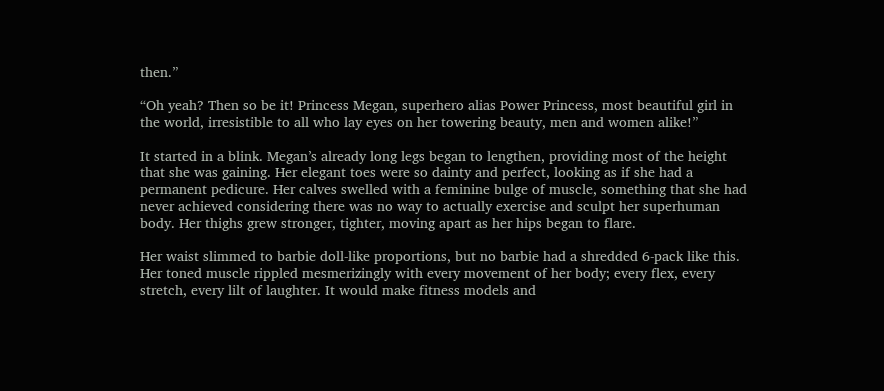then.”

“Oh yeah? Then so be it! Princess Megan, superhero alias Power Princess, most beautiful girl in the world, irresistible to all who lay eyes on her towering beauty, men and women alike!”

It started in a blink. Megan’s already long legs began to lengthen, providing most of the height that she was gaining. Her elegant toes were so dainty and perfect, looking as if she had a permanent pedicure. Her calves swelled with a feminine bulge of muscle, something that she had never achieved considering there was no way to actually exercise and sculpt her superhuman body. Her thighs grew stronger, tighter, moving apart as her hips began to flare.

Her waist slimmed to barbie doll-like proportions, but no barbie had a shredded 6-pack like this. Her toned muscle rippled mesmerizingly with every movement of her body; every flex, every stretch, every lilt of laughter. It would make fitness models and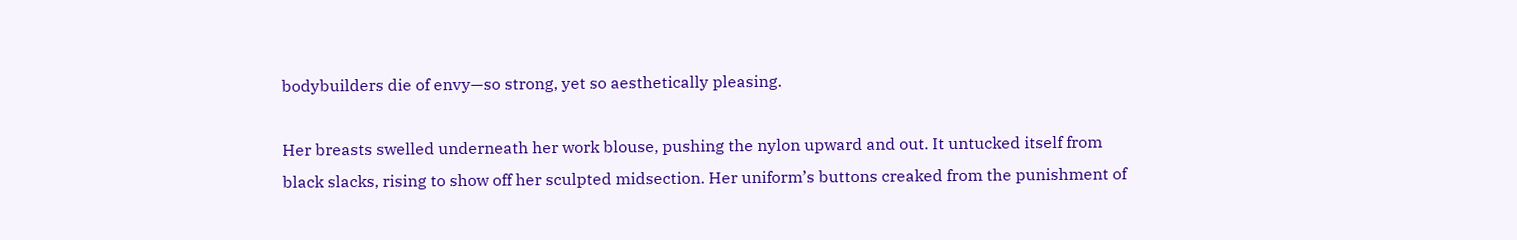bodybuilders die of envy—so strong, yet so aesthetically pleasing.

Her breasts swelled underneath her work blouse, pushing the nylon upward and out. It untucked itself from black slacks, rising to show off her sculpted midsection. Her uniform’s buttons creaked from the punishment of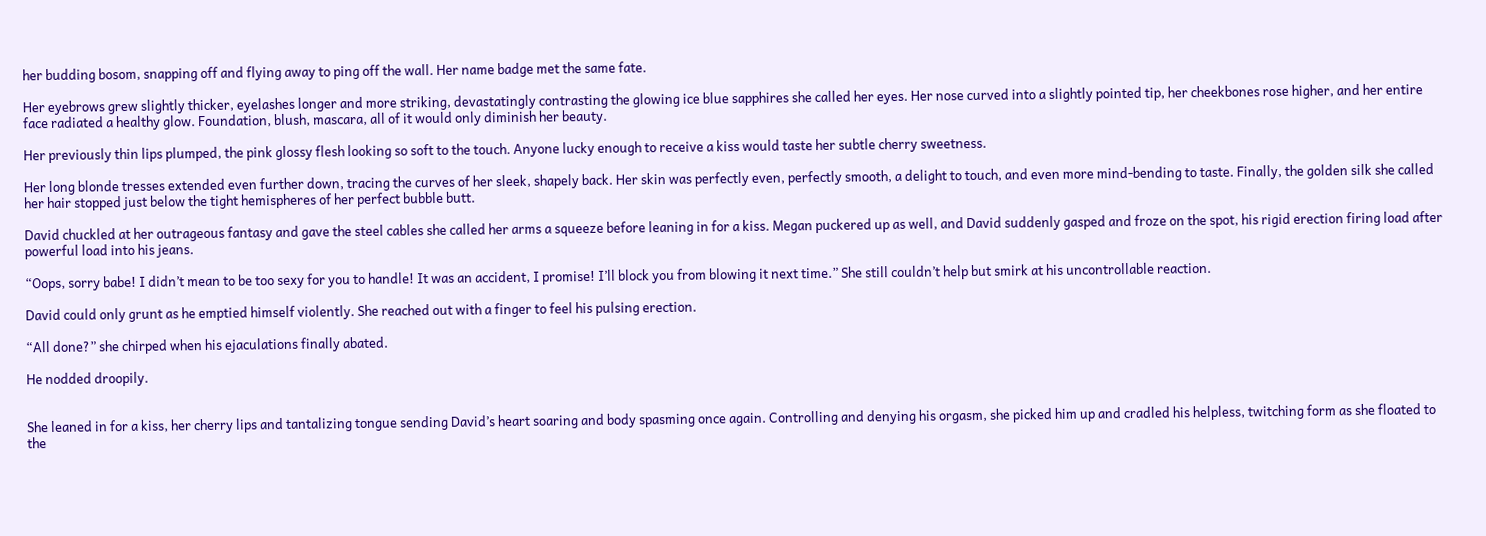her budding bosom, snapping off and flying away to ping off the wall. Her name badge met the same fate.

Her eyebrows grew slightly thicker, eyelashes longer and more striking, devastatingly contrasting the glowing ice blue sapphires she called her eyes. Her nose curved into a slightly pointed tip, her cheekbones rose higher, and her entire face radiated a healthy glow. Foundation, blush, mascara, all of it would only diminish her beauty.

Her previously thin lips plumped, the pink glossy flesh looking so soft to the touch. Anyone lucky enough to receive a kiss would taste her subtle cherry sweetness.

Her long blonde tresses extended even further down, tracing the curves of her sleek, shapely back. Her skin was perfectly even, perfectly smooth, a delight to touch, and even more mind-bending to taste. Finally, the golden silk she called her hair stopped just below the tight hemispheres of her perfect bubble butt.

David chuckled at her outrageous fantasy and gave the steel cables she called her arms a squeeze before leaning in for a kiss. Megan puckered up as well, and David suddenly gasped and froze on the spot, his rigid erection firing load after powerful load into his jeans.

“Oops, sorry babe! I didn’t mean to be too sexy for you to handle! It was an accident, I promise! I’ll block you from blowing it next time.” She still couldn’t help but smirk at his uncontrollable reaction.

David could only grunt as he emptied himself violently. She reached out with a finger to feel his pulsing erection.

“All done?” she chirped when his ejaculations finally abated.

He nodded droopily.


She leaned in for a kiss, her cherry lips and tantalizing tongue sending David’s heart soaring and body spasming once again. Controlling and denying his orgasm, she picked him up and cradled his helpless, twitching form as she floated to the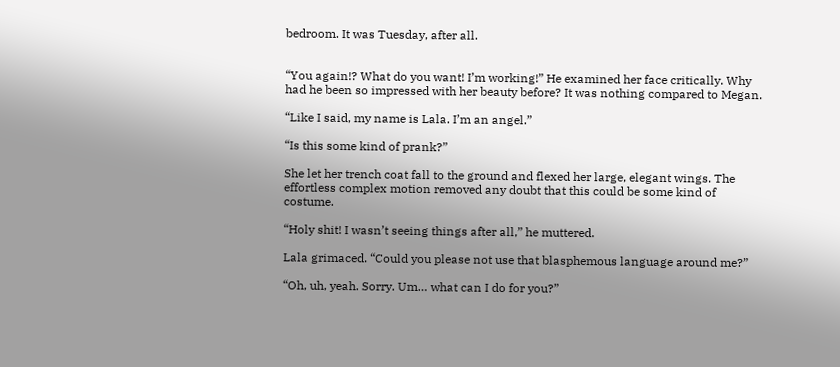bedroom. It was Tuesday, after all.


“You again!? What do you want! I’m working!” He examined her face critically. Why had he been so impressed with her beauty before? It was nothing compared to Megan.

“Like I said, my name is Lala. I’m an angel.”

“Is this some kind of prank?”

She let her trench coat fall to the ground and flexed her large, elegant wings. The effortless complex motion removed any doubt that this could be some kind of costume.

“Holy shit! I wasn’t seeing things after all,” he muttered.

Lala grimaced. “Could you please not use that blasphemous language around me?”

“Oh, uh, yeah. Sorry. Um… what can I do for you?”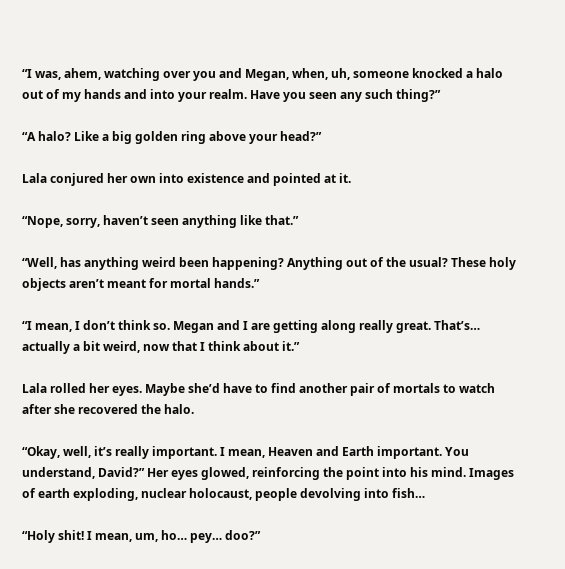“I was, ahem, watching over you and Megan, when, uh, someone knocked a halo out of my hands and into your realm. Have you seen any such thing?”

“A halo? Like a big golden ring above your head?”

Lala conjured her own into existence and pointed at it.

“Nope, sorry, haven’t seen anything like that.”

“Well, has anything weird been happening? Anything out of the usual? These holy objects aren’t meant for mortal hands.”

“I mean, I don’t think so. Megan and I are getting along really great. That’s… actually a bit weird, now that I think about it.”

Lala rolled her eyes. Maybe she’d have to find another pair of mortals to watch after she recovered the halo.

“Okay, well, it’s really important. I mean, Heaven and Earth important. You understand, David?” Her eyes glowed, reinforcing the point into his mind. Images of earth exploding, nuclear holocaust, people devolving into fish…

“Holy shit! I mean, um, ho… pey… doo?”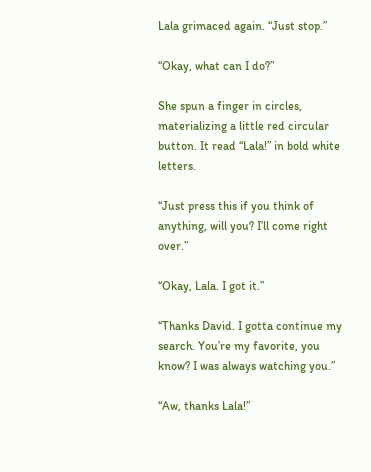Lala grimaced again. “Just stop.”

“Okay, what can I do?”

She spun a finger in circles, materializing a little red circular button. It read “Lala!” in bold white letters.

“Just press this if you think of anything, will you? I’ll come right over.”

“Okay, Lala. I got it.”

“Thanks David. I gotta continue my search. You’re my favorite, you know? I was always watching you.”

“Aw, thanks Lala!”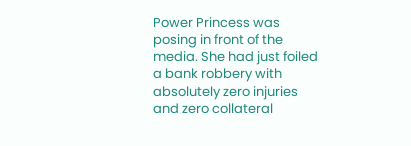Power Princess was posing in front of the media. She had just foiled a bank robbery with absolutely zero injuries and zero collateral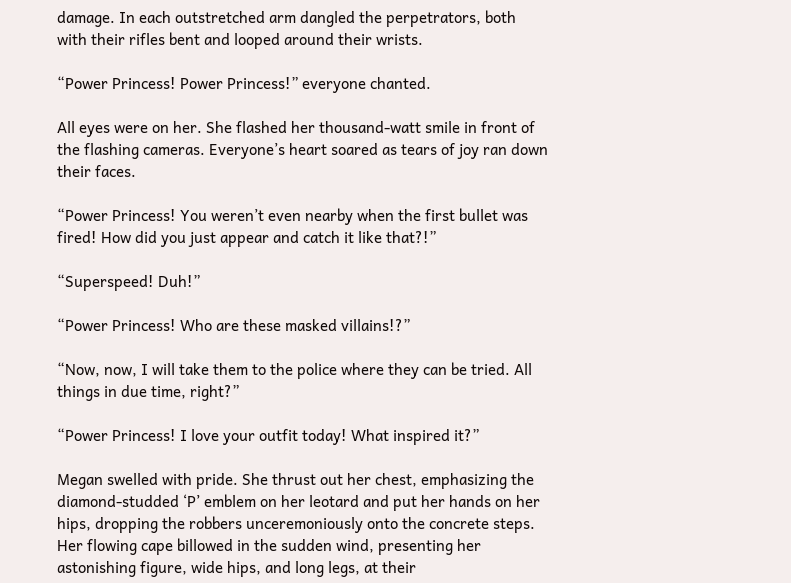damage. In each outstretched arm dangled the perpetrators, both with their rifles bent and looped around their wrists.

“Power Princess! Power Princess!” everyone chanted.

All eyes were on her. She flashed her thousand-watt smile in front of the flashing cameras. Everyone’s heart soared as tears of joy ran down their faces.

“Power Princess! You weren’t even nearby when the first bullet was fired! How did you just appear and catch it like that?!”

“Superspeed! Duh!”

“Power Princess! Who are these masked villains!?”

“Now, now, I will take them to the police where they can be tried. All things in due time, right?”

“Power Princess! I love your outfit today! What inspired it?”

Megan swelled with pride. She thrust out her chest, emphasizing the diamond-studded ‘P’ emblem on her leotard and put her hands on her hips, dropping the robbers unceremoniously onto the concrete steps. Her flowing cape billowed in the sudden wind, presenting her astonishing figure, wide hips, and long legs, at their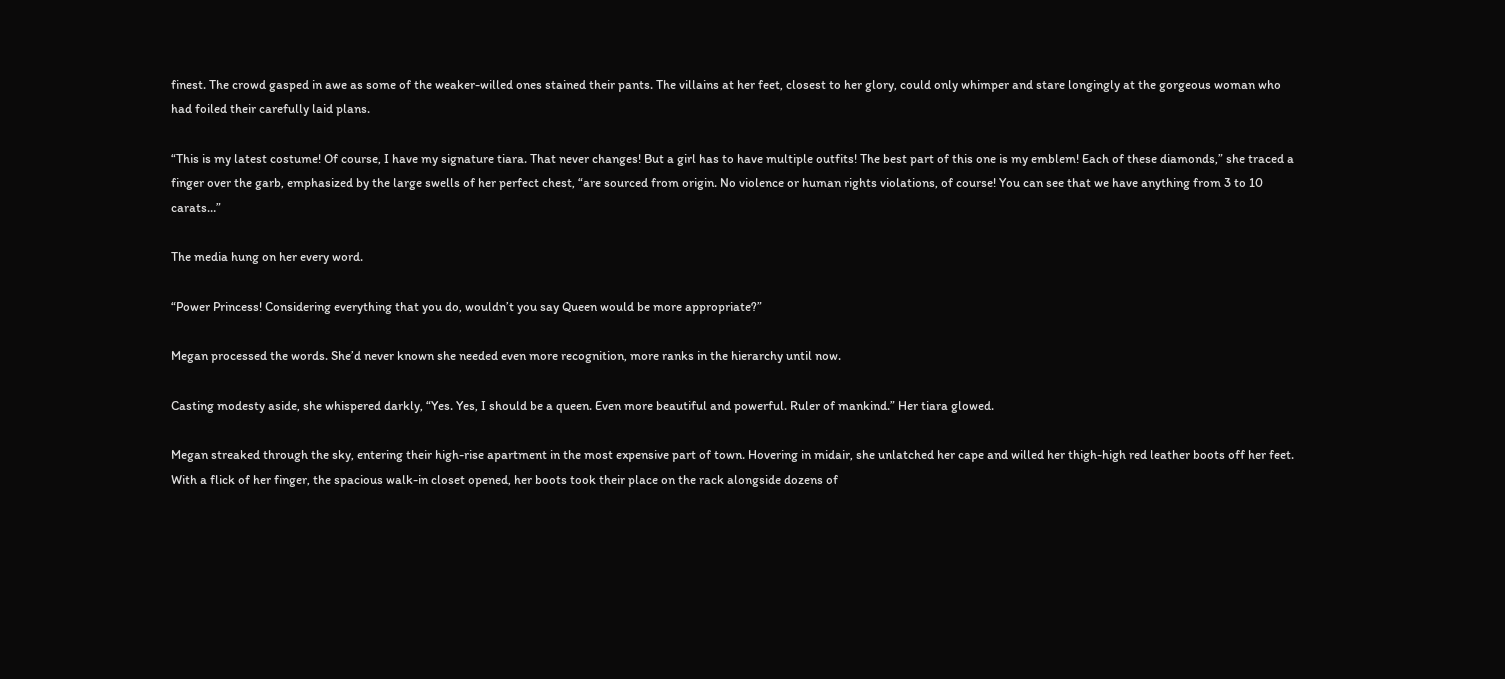finest. The crowd gasped in awe as some of the weaker-willed ones stained their pants. The villains at her feet, closest to her glory, could only whimper and stare longingly at the gorgeous woman who had foiled their carefully laid plans.

“This is my latest costume! Of course, I have my signature tiara. That never changes! But a girl has to have multiple outfits! The best part of this one is my emblem! Each of these diamonds,” she traced a finger over the garb, emphasized by the large swells of her perfect chest, “are sourced from origin. No violence or human rights violations, of course! You can see that we have anything from 3 to 10 carats…”

The media hung on her every word.

“Power Princess! Considering everything that you do, wouldn’t you say Queen would be more appropriate?”

Megan processed the words. She’d never known she needed even more recognition, more ranks in the hierarchy until now.

Casting modesty aside, she whispered darkly, “Yes. Yes, I should be a queen. Even more beautiful and powerful. Ruler of mankind.” Her tiara glowed.

Megan streaked through the sky, entering their high-rise apartment in the most expensive part of town. Hovering in midair, she unlatched her cape and willed her thigh-high red leather boots off her feet. With a flick of her finger, the spacious walk-in closet opened, her boots took their place on the rack alongside dozens of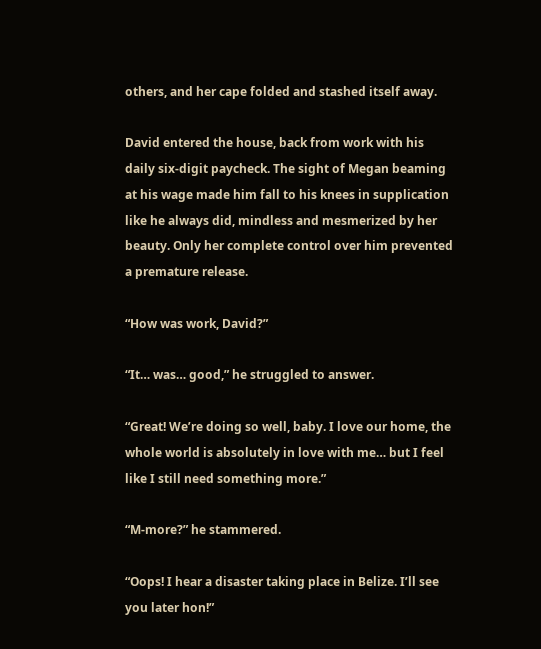others, and her cape folded and stashed itself away.

David entered the house, back from work with his daily six-digit paycheck. The sight of Megan beaming at his wage made him fall to his knees in supplication like he always did, mindless and mesmerized by her beauty. Only her complete control over him prevented a premature release.

“How was work, David?”

“It… was… good,” he struggled to answer.

“Great! We’re doing so well, baby. I love our home, the whole world is absolutely in love with me… but I feel like I still need something more.”

“M-more?” he stammered.

“Oops! I hear a disaster taking place in Belize. I’ll see you later hon!”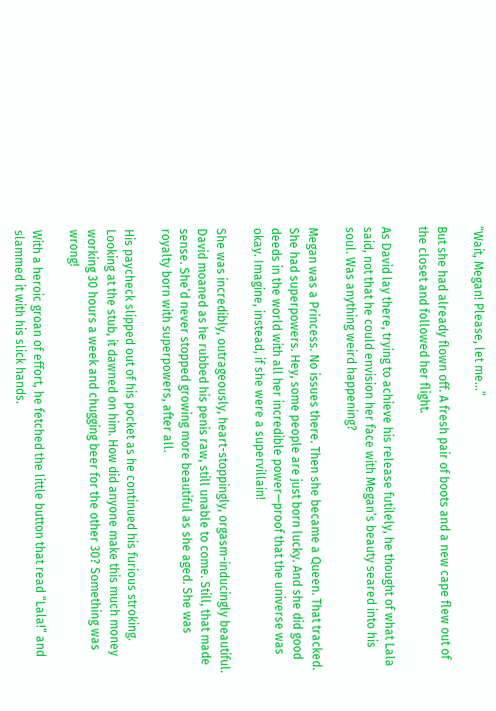“Wait, Megan! Please, let me…”

But she had already flown off. A fresh pair of boots and a new cape flew out of the closet and followed her flight.

As David lay there, trying to achieve his release futilely, he thought of what Lala said, not that he could envision her face with Megan’s beauty seared into his soul. Was anything weird happening?

Megan was a Princess. No issues there. Then she became a Queen. That tracked. She had superpowers. Hey, some people are just born lucky. And she did good deeds in the world with all her incredible power—proof that the universe was okay. Imagine, instead, if she were a supervillain!

She was incredibly, outrageously, heart-stoppingly, orgasm-inducingly beautiful. David moaned as he rubbed his penis raw, still unable to come. Still, that made sense. She’d never stopped growing more beautiful as she aged. She was royalty born with superpowers, after all.

His paycheck slipped out of his pocket as he continued his furious stroking. Looking at the stub, it dawned on him. How did anyone make this much money working 30 hours a week and chugging beer for the other 30? Something was wrong!

With a heroic groan of effort, he fetched the little button that read “Lala!” and slammed it with his slick hands.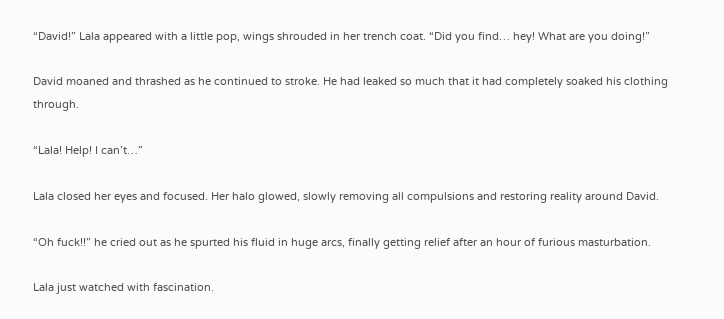“David!” Lala appeared with a little pop, wings shrouded in her trench coat. “Did you find… hey! What are you doing!”

David moaned and thrashed as he continued to stroke. He had leaked so much that it had completely soaked his clothing through.

“Lala! Help! I can’t…”

Lala closed her eyes and focused. Her halo glowed, slowly removing all compulsions and restoring reality around David.

“Oh fuck!!” he cried out as he spurted his fluid in huge arcs, finally getting relief after an hour of furious masturbation.

Lala just watched with fascination.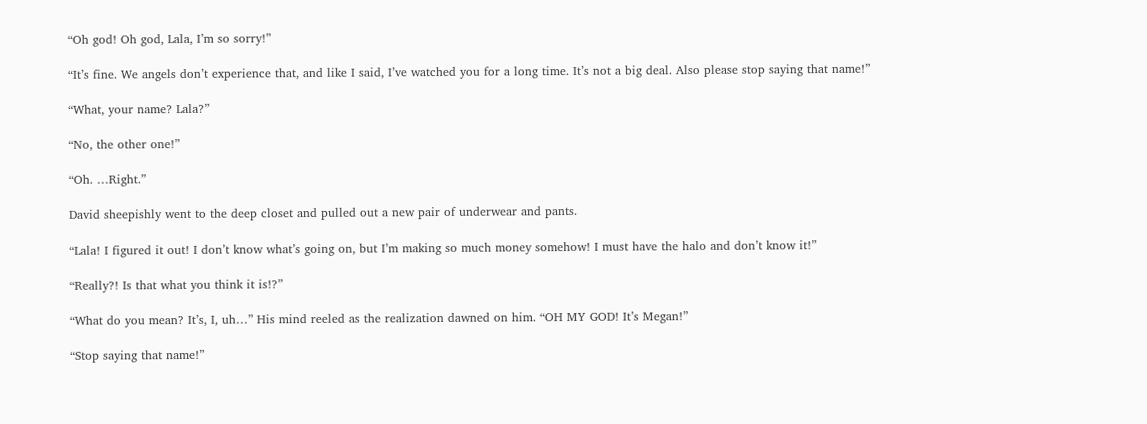“Oh god! Oh god, Lala, I’m so sorry!”

“It’s fine. We angels don’t experience that, and like I said, I’ve watched you for a long time. It’s not a big deal. Also please stop saying that name!”

“What, your name? Lala?”

“No, the other one!”

“Oh. …Right.”

David sheepishly went to the deep closet and pulled out a new pair of underwear and pants.

“Lala! I figured it out! I don’t know what’s going on, but I’m making so much money somehow! I must have the halo and don’t know it!”

“Really?! Is that what you think it is!?”

“What do you mean? It’s, I, uh…” His mind reeled as the realization dawned on him. “OH MY GOD! It’s Megan!”

“Stop saying that name!”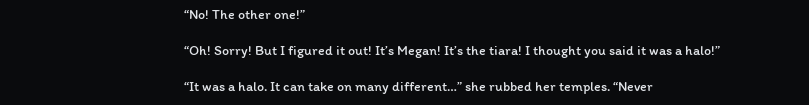“No! The other one!”

“Oh! Sorry! But I figured it out! It’s Megan! It’s the tiara! I thought you said it was a halo!”

“It was a halo. It can take on many different…” she rubbed her temples. “Never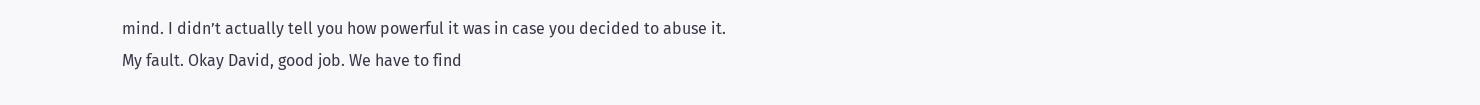mind. I didn’t actually tell you how powerful it was in case you decided to abuse it. My fault. Okay David, good job. We have to find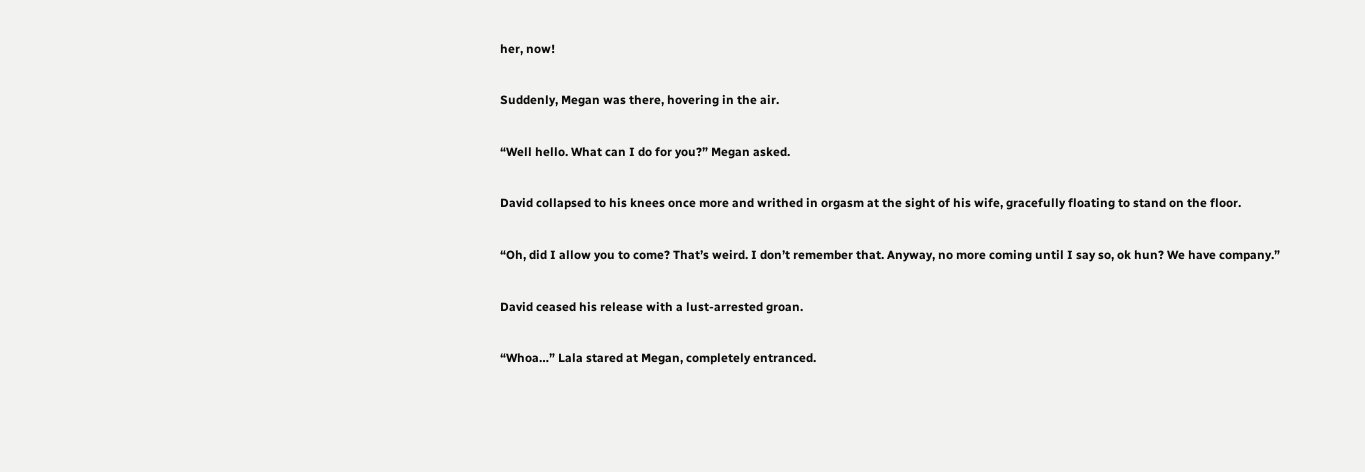her, now!

Suddenly, Megan was there, hovering in the air.

“Well hello. What can I do for you?” Megan asked.

David collapsed to his knees once more and writhed in orgasm at the sight of his wife, gracefully floating to stand on the floor.

“Oh, did I allow you to come? That’s weird. I don’t remember that. Anyway, no more coming until I say so, ok hun? We have company.”

David ceased his release with a lust-arrested groan.

“Whoa…” Lala stared at Megan, completely entranced.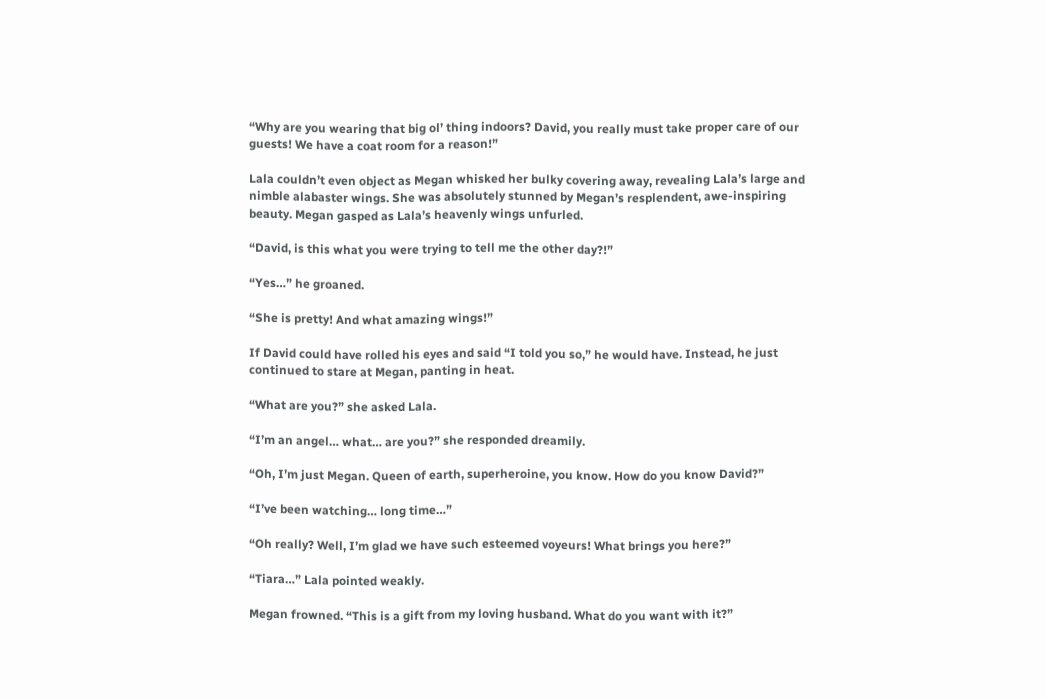“Why are you wearing that big ol’ thing indoors? David, you really must take proper care of our guests! We have a coat room for a reason!”

Lala couldn’t even object as Megan whisked her bulky covering away, revealing Lala’s large and nimble alabaster wings. She was absolutely stunned by Megan’s resplendent, awe-inspiring beauty. Megan gasped as Lala’s heavenly wings unfurled.

“David, is this what you were trying to tell me the other day?!”

“Yes…” he groaned.

“She is pretty! And what amazing wings!”

If David could have rolled his eyes and said “I told you so,” he would have. Instead, he just continued to stare at Megan, panting in heat.

“What are you?” she asked Lala.

“I’m an angel… what… are you?” she responded dreamily.

“Oh, I’m just Megan. Queen of earth, superheroine, you know. How do you know David?”

“I’ve been watching… long time…”

“Oh really? Well, I’m glad we have such esteemed voyeurs! What brings you here?”

“Tiara…” Lala pointed weakly.

Megan frowned. “This is a gift from my loving husband. What do you want with it?”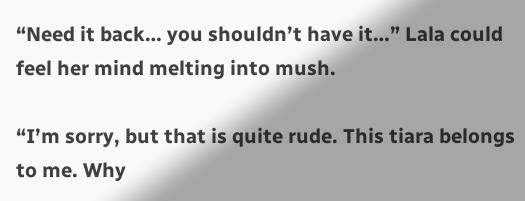“Need it back… you shouldn’t have it…” Lala could feel her mind melting into mush.

“I’m sorry, but that is quite rude. This tiara belongs to me. Why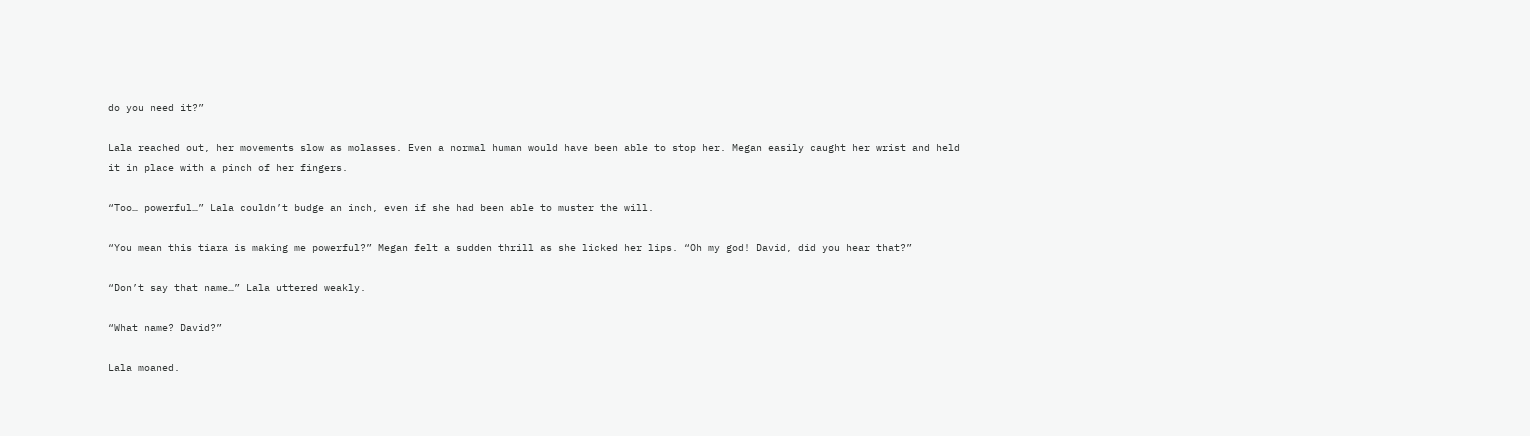do you need it?”

Lala reached out, her movements slow as molasses. Even a normal human would have been able to stop her. Megan easily caught her wrist and held it in place with a pinch of her fingers.

“Too… powerful…” Lala couldn’t budge an inch, even if she had been able to muster the will.

“You mean this tiara is making me powerful?” Megan felt a sudden thrill as she licked her lips. “Oh my god! David, did you hear that?”

“Don’t say that name…” Lala uttered weakly.

“What name? David?”

Lala moaned.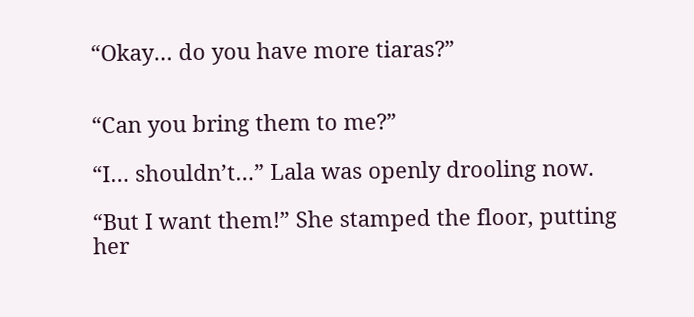“Okay… do you have more tiaras?”


“Can you bring them to me?”

“I… shouldn’t…” Lala was openly drooling now.

“But I want them!” She stamped the floor, putting her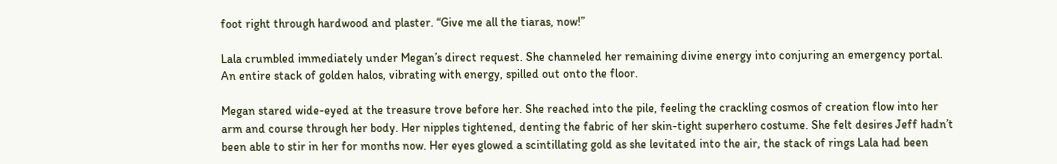foot right through hardwood and plaster. “Give me all the tiaras, now!”

Lala crumbled immediately under Megan’s direct request. She channeled her remaining divine energy into conjuring an emergency portal. An entire stack of golden halos, vibrating with energy, spilled out onto the floor.

Megan stared wide-eyed at the treasure trove before her. She reached into the pile, feeling the crackling cosmos of creation flow into her arm and course through her body. Her nipples tightened, denting the fabric of her skin-tight superhero costume. She felt desires Jeff hadn’t been able to stir in her for months now. Her eyes glowed a scintillating gold as she levitated into the air, the stack of rings Lala had been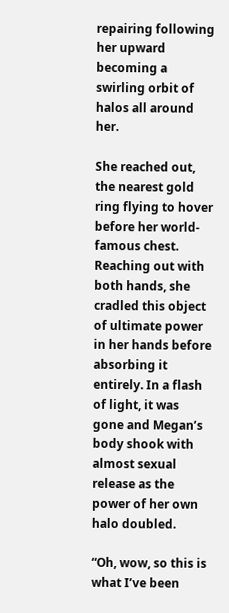repairing following her upward becoming a swirling orbit of halos all around her.

She reached out, the nearest gold ring flying to hover before her world-famous chest. Reaching out with both hands, she cradled this object of ultimate power in her hands before absorbing it entirely. In a flash of light, it was gone and Megan’s body shook with almost sexual release as the power of her own halo doubled.

“Oh, wow, so this is what I’ve been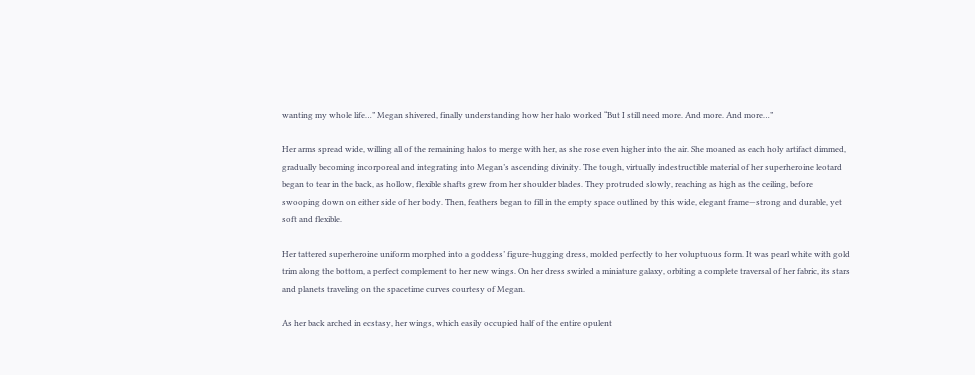wanting my whole life…” Megan shivered, finally understanding how her halo worked “But I still need more. And more. And more…”

Her arms spread wide, willing all of the remaining halos to merge with her, as she rose even higher into the air. She moaned as each holy artifact dimmed, gradually becoming incorporeal and integrating into Megan’s ascending divinity. The tough, virtually indestructible material of her superheroine leotard began to tear in the back, as hollow, flexible shafts grew from her shoulder blades. They protruded slowly, reaching as high as the ceiling, before swooping down on either side of her body. Then, feathers began to fill in the empty space outlined by this wide, elegant frame—strong and durable, yet soft and flexible.

Her tattered superheroine uniform morphed into a goddess’ figure-hugging dress, molded perfectly to her voluptuous form. It was pearl white with gold trim along the bottom, a perfect complement to her new wings. On her dress swirled a miniature galaxy, orbiting a complete traversal of her fabric, its stars and planets traveling on the spacetime curves courtesy of Megan.

As her back arched in ecstasy, her wings, which easily occupied half of the entire opulent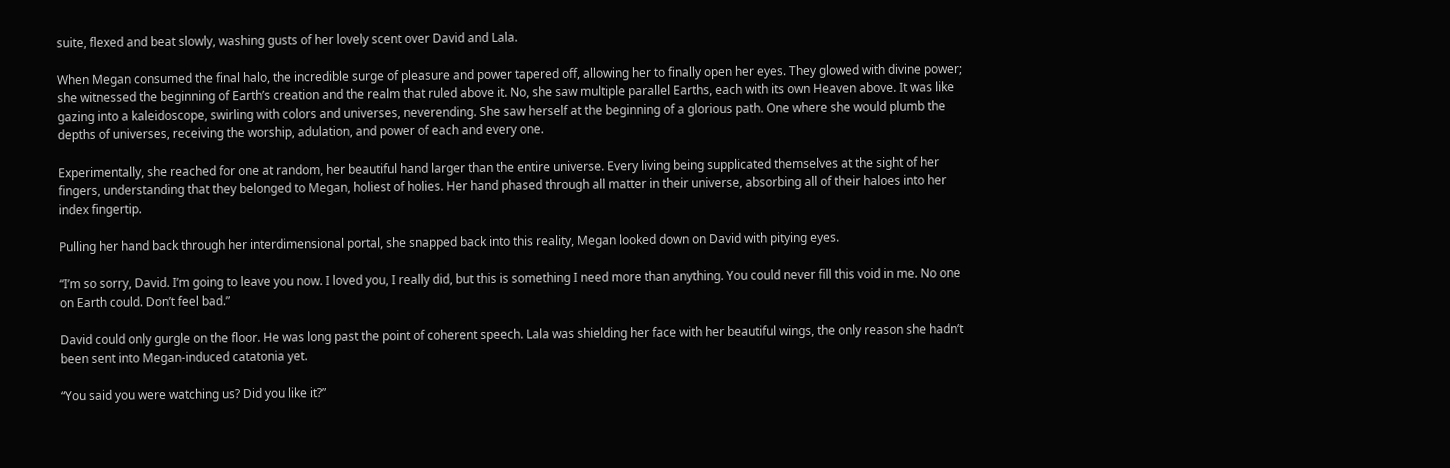suite, flexed and beat slowly, washing gusts of her lovely scent over David and Lala.

When Megan consumed the final halo, the incredible surge of pleasure and power tapered off, allowing her to finally open her eyes. They glowed with divine power; she witnessed the beginning of Earth’s creation and the realm that ruled above it. No, she saw multiple parallel Earths, each with its own Heaven above. It was like gazing into a kaleidoscope, swirling with colors and universes, neverending. She saw herself at the beginning of a glorious path. One where she would plumb the depths of universes, receiving the worship, adulation, and power of each and every one.

Experimentally, she reached for one at random, her beautiful hand larger than the entire universe. Every living being supplicated themselves at the sight of her fingers, understanding that they belonged to Megan, holiest of holies. Her hand phased through all matter in their universe, absorbing all of their haloes into her index fingertip.

Pulling her hand back through her interdimensional portal, she snapped back into this reality, Megan looked down on David with pitying eyes.

“I’m so sorry, David. I’m going to leave you now. I loved you, I really did, but this is something I need more than anything. You could never fill this void in me. No one on Earth could. Don’t feel bad.”

David could only gurgle on the floor. He was long past the point of coherent speech. Lala was shielding her face with her beautiful wings, the only reason she hadn’t been sent into Megan-induced catatonia yet.

“You said you were watching us? Did you like it?”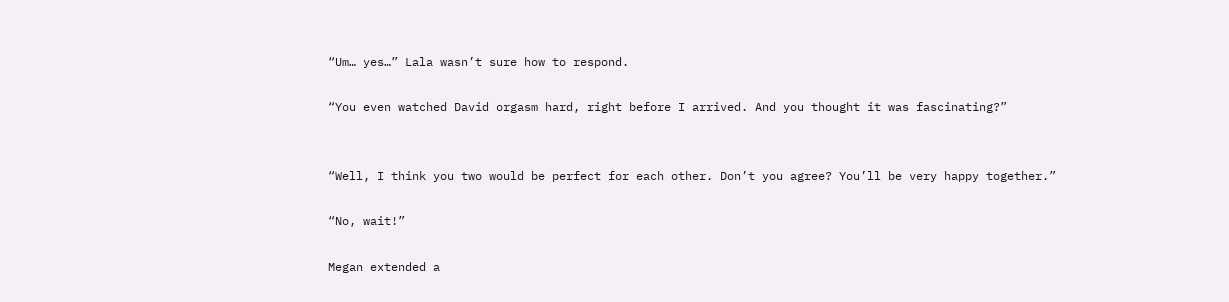“Um… yes…” Lala wasn’t sure how to respond.

“You even watched David orgasm hard, right before I arrived. And you thought it was fascinating?”


“Well, I think you two would be perfect for each other. Don’t you agree? You’ll be very happy together.”

“No, wait!”

Megan extended a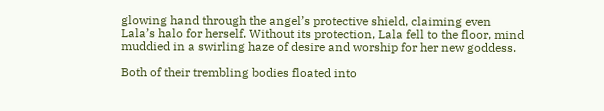glowing hand through the angel’s protective shield, claiming even Lala’s halo for herself. Without its protection, Lala fell to the floor, mind muddied in a swirling haze of desire and worship for her new goddess.

Both of their trembling bodies floated into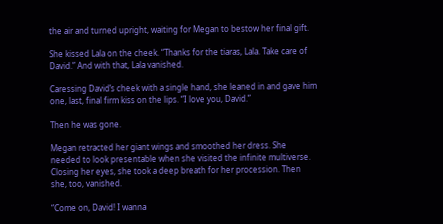the air and turned upright, waiting for Megan to bestow her final gift.

She kissed Lala on the cheek. “Thanks for the tiaras, Lala. Take care of David.” And with that, Lala vanished.

Caressing David’s cheek with a single hand, she leaned in and gave him one, last, final firm kiss on the lips. “I love you, David.”

Then he was gone.

Megan retracted her giant wings and smoothed her dress. She needed to look presentable when she visited the infinite multiverse. Closing her eyes, she took a deep breath for her procession. Then she, too, vanished.

“Come on, David! I wanna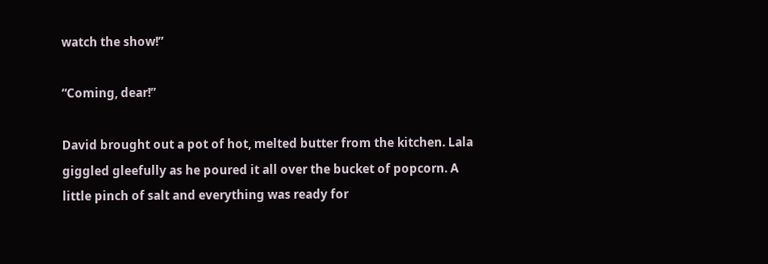watch the show!”

“Coming, dear!”

David brought out a pot of hot, melted butter from the kitchen. Lala giggled gleefully as he poured it all over the bucket of popcorn. A little pinch of salt and everything was ready for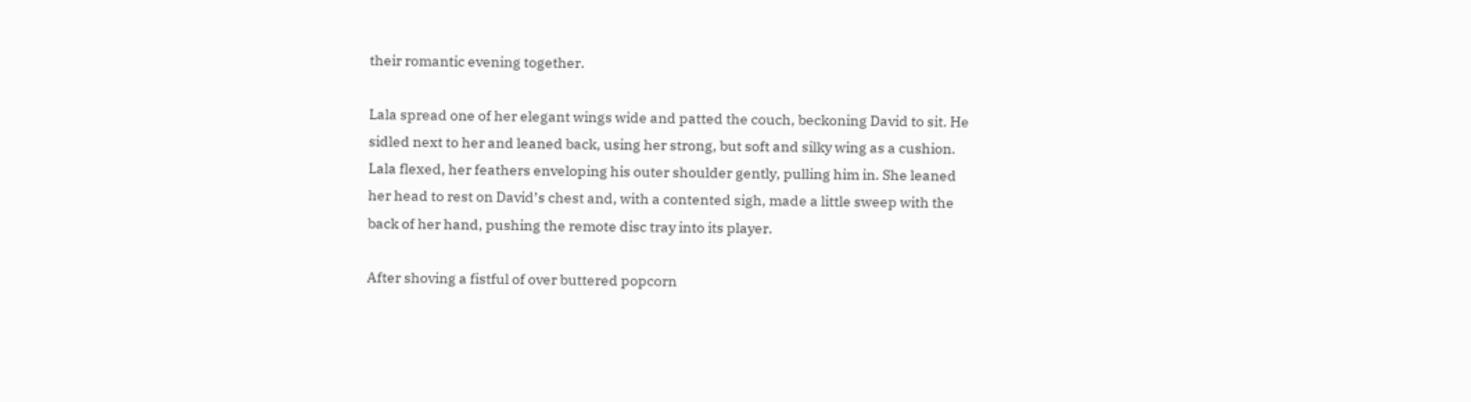their romantic evening together.

Lala spread one of her elegant wings wide and patted the couch, beckoning David to sit. He sidled next to her and leaned back, using her strong, but soft and silky wing as a cushion. Lala flexed, her feathers enveloping his outer shoulder gently, pulling him in. She leaned her head to rest on David’s chest and, with a contented sigh, made a little sweep with the back of her hand, pushing the remote disc tray into its player.

After shoving a fistful of over buttered popcorn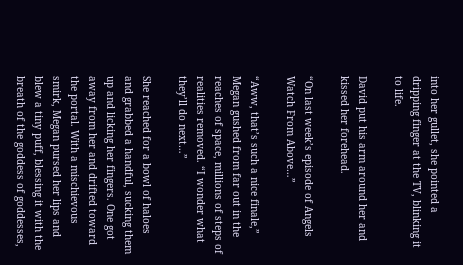into her gullet, she pointed a dripping finger at the TV, blinking it to life.

David put his arm around her and kissed her forehead.

“On last week’s episode of Angels Watch From Above…”

“Aww, that’s such a nice finale,” Megan gushed from far out in the reaches of space, millions of steps of realities removed. “I wonder what they’ll do next…”

She reached for a bowl of haloes and grabbed a handful, sucking them up and licking her fingers. One got away from her and drifted toward the portal. With a mischievous smirk, Megan pursed her lips and blew a tiny puff, blessing it with the breath of the goddess of goddesses,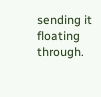sending it floating through.